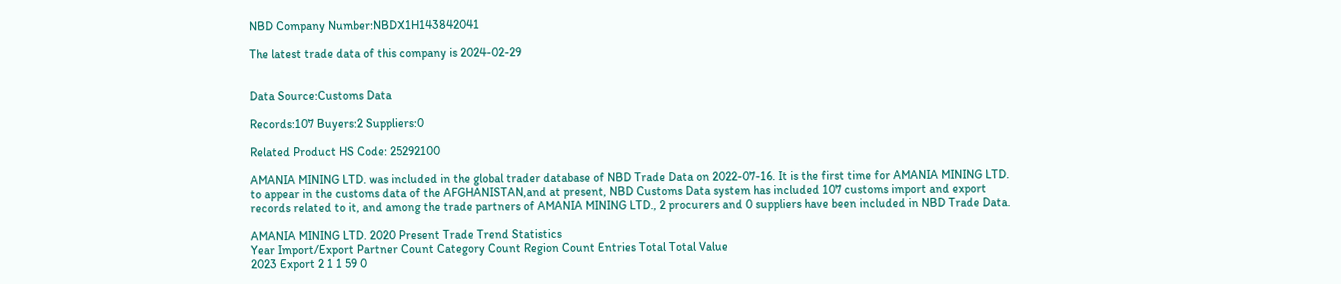NBD Company Number:NBDX1H143842041

The latest trade data of this company is 2024-02-29


Data Source:Customs Data

Records:107 Buyers:2 Suppliers:0

Related Product HS Code: 25292100

AMANIA MINING LTD. was included in the global trader database of NBD Trade Data on 2022-07-16. It is the first time for AMANIA MINING LTD. to appear in the customs data of the AFGHANISTAN,and at present, NBD Customs Data system has included 107 customs import and export records related to it, and among the trade partners of AMANIA MINING LTD., 2 procurers and 0 suppliers have been included in NBD Trade Data.

AMANIA MINING LTD. 2020 Present Trade Trend Statistics
Year Import/Export Partner Count Category Count Region Count Entries Total Total Value
2023 Export 2 1 1 59 0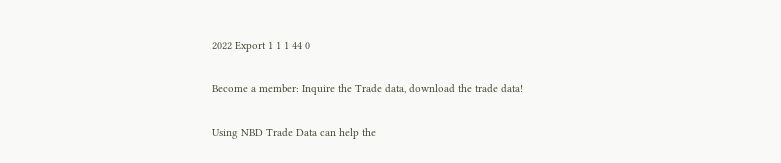2022 Export 1 1 1 44 0

Become a member: Inquire the Trade data, download the trade data!

Using NBD Trade Data can help the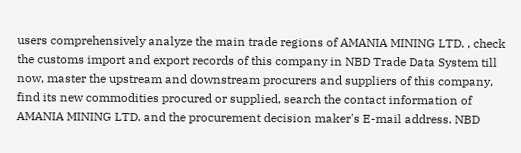users comprehensively analyze the main trade regions of AMANIA MINING LTD. , check the customs import and export records of this company in NBD Trade Data System till now, master the upstream and downstream procurers and suppliers of this company, find its new commodities procured or supplied, search the contact information of AMANIA MINING LTD. and the procurement decision maker's E-mail address. NBD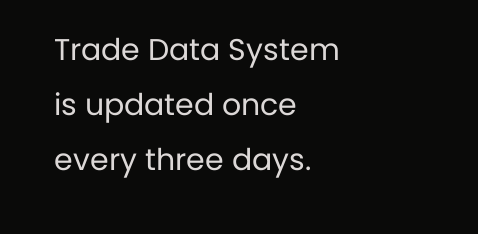Trade Data System is updated once every three days.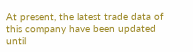At present, the latest trade data of this company have been updated until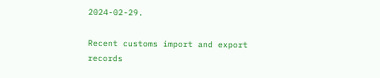2024-02-29.

Recent customs import and export records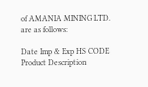of AMANIA MINING LTD. are as follows:

Date Imp & Exp HS CODE Product Description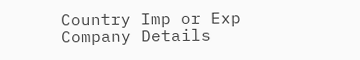Country Imp or Exp Company Details